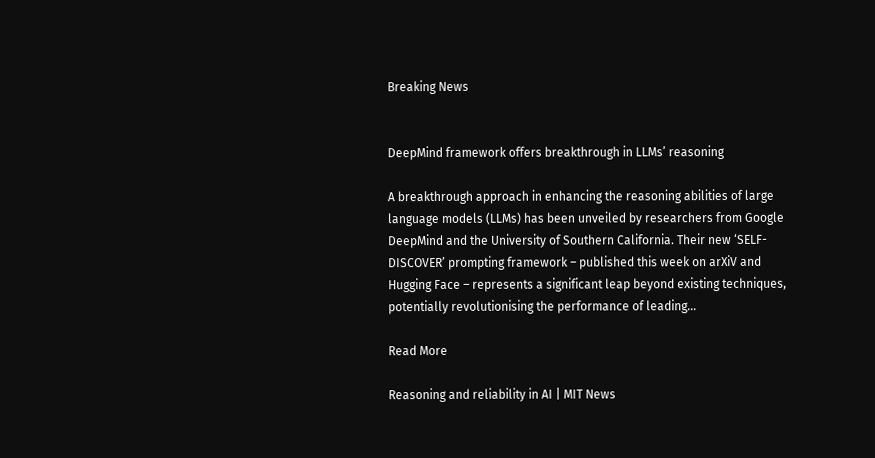Breaking News


DeepMind framework offers breakthrough in LLMs’ reasoning

A breakthrough approach in enhancing the reasoning abilities of large language models (LLMs) has been unveiled by researchers from Google DeepMind and the University of Southern California. Their new ‘SELF-DISCOVER’ prompting framework – published this week on arXiV and Hugging Face – represents a significant leap beyond existing techniques, potentially revolutionising the performance of leading…

Read More

Reasoning and reliability in AI | MIT News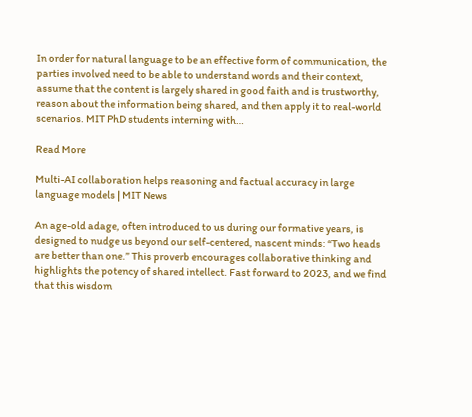In order for natural language to be an effective form of communication, the parties involved need to be able to understand words and their context, assume that the content is largely shared in good faith and is trustworthy, reason about the information being shared, and then apply it to real-world scenarios. MIT PhD students interning with…

Read More

Multi-AI collaboration helps reasoning and factual accuracy in large language models | MIT News

An age-old adage, often introduced to us during our formative years, is designed to nudge us beyond our self-centered, nascent minds: “Two heads are better than one.” This proverb encourages collaborative thinking and highlights the potency of shared intellect. Fast forward to 2023, and we find that this wisdom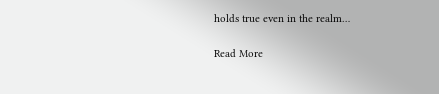holds true even in the realm…

Read More